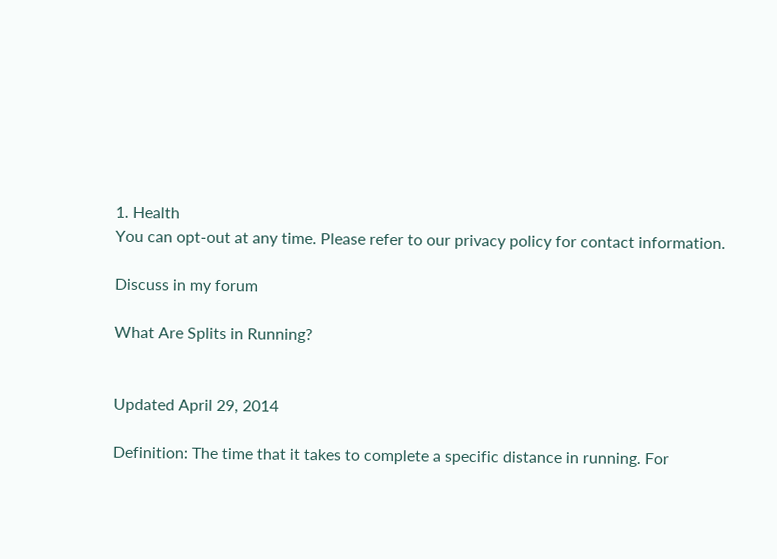1. Health
You can opt-out at any time. Please refer to our privacy policy for contact information.

Discuss in my forum

What Are Splits in Running?


Updated April 29, 2014

Definition: The time that it takes to complete a specific distance in running. For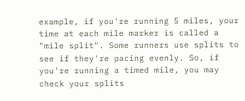example, if you're running 5 miles, your time at each mile marker is called a "mile split". Some runners use splits to see if they're pacing evenly. So, if you're running a timed mile, you may check your splits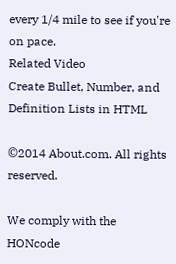every 1/4 mile to see if you're on pace.
Related Video
Create Bullet, Number, and Definition Lists in HTML

©2014 About.com. All rights reserved.

We comply with the HONcode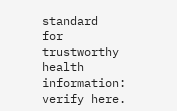standard
for trustworthy health
information: verify here.